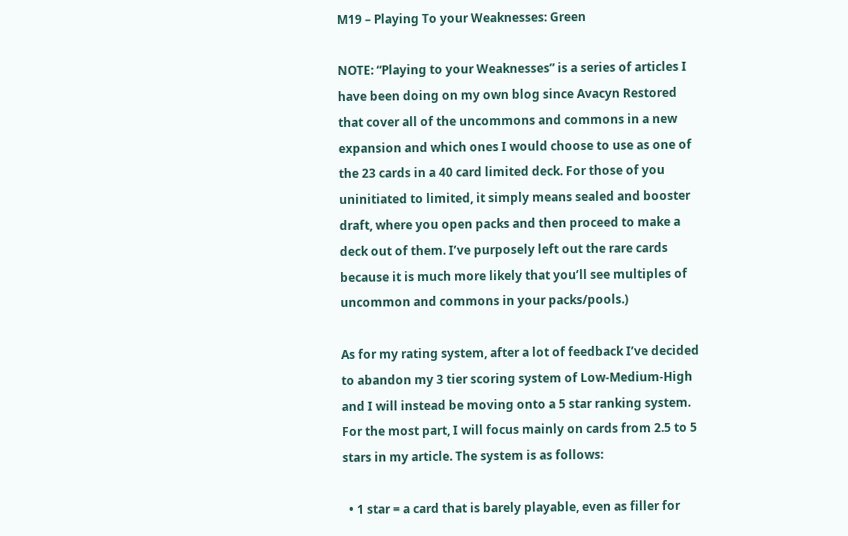M19 – Playing To your Weaknesses: Green

NOTE: “Playing to your Weaknesses” is a series of articles I have been doing on my own blog since Avacyn Restored that cover all of the uncommons and commons in a new expansion and which ones I would choose to use as one of the 23 cards in a 40 card limited deck. For those of you uninitiated to limited, it simply means sealed and booster draft, where you open packs and then proceed to make a deck out of them. I’ve purposely left out the rare cards because it is much more likely that you’ll see multiples of uncommon and commons in your packs/pools.)

As for my rating system, after a lot of feedback I’ve decided to abandon my 3 tier scoring system of Low-Medium-High and I will instead be moving onto a 5 star ranking system. For the most part, I will focus mainly on cards from 2.5 to 5 stars in my article. The system is as follows:

  • 1 star = a card that is barely playable, even as filler for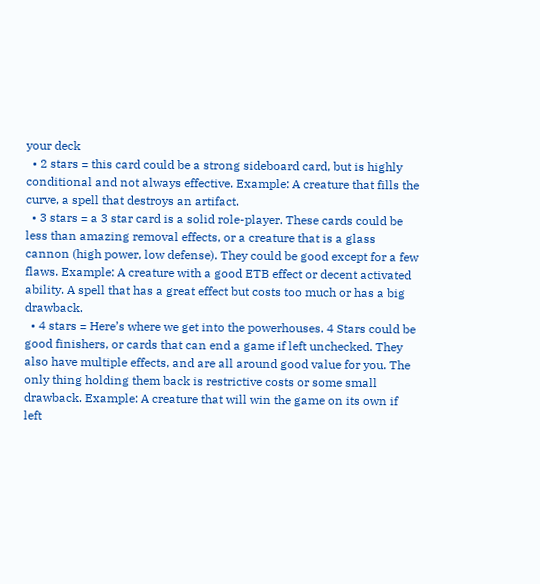your deck
  • 2 stars = this card could be a strong sideboard card, but is highly conditional and not always effective. Example: A creature that fills the curve, a spell that destroys an artifact.
  • 3 stars = a 3 star card is a solid role-player. These cards could be less than amazing removal effects, or a creature that is a glass cannon (high power, low defense). They could be good except for a few flaws. Example: A creature with a good ETB effect or decent activated ability. A spell that has a great effect but costs too much or has a big drawback.
  • 4 stars = Here’s where we get into the powerhouses. 4 Stars could be good finishers, or cards that can end a game if left unchecked. They also have multiple effects, and are all around good value for you. The only thing holding them back is restrictive costs or some small drawback. Example: A creature that will win the game on its own if left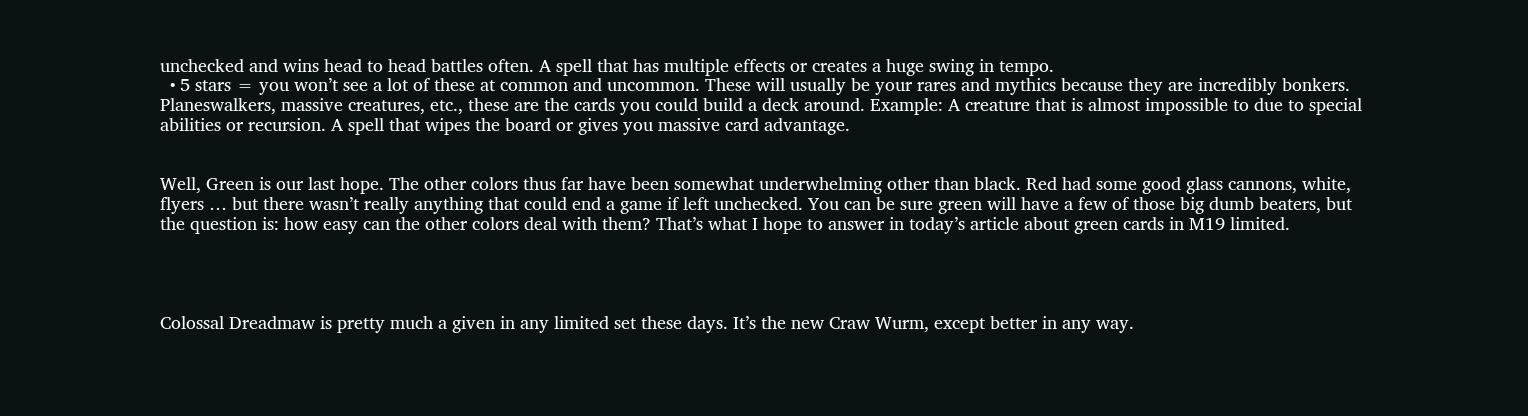unchecked and wins head to head battles often. A spell that has multiple effects or creates a huge swing in tempo.
  • 5 stars = you won’t see a lot of these at common and uncommon. These will usually be your rares and mythics because they are incredibly bonkers. Planeswalkers, massive creatures, etc., these are the cards you could build a deck around. Example: A creature that is almost impossible to due to special abilities or recursion. A spell that wipes the board or gives you massive card advantage.


Well, Green is our last hope. The other colors thus far have been somewhat underwhelming other than black. Red had some good glass cannons, white, flyers … but there wasn’t really anything that could end a game if left unchecked. You can be sure green will have a few of those big dumb beaters, but the question is: how easy can the other colors deal with them? That’s what I hope to answer in today’s article about green cards in M19 limited.




Colossal Dreadmaw is pretty much a given in any limited set these days. It’s the new Craw Wurm, except better in any way.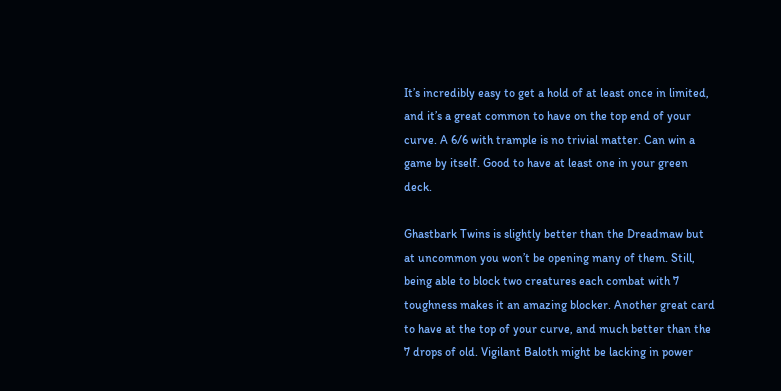It’s incredibly easy to get a hold of at least once in limited, and it’s a great common to have on the top end of your curve. A 6/6 with trample is no trivial matter. Can win a game by itself. Good to have at least one in your green deck.

Ghastbark Twins is slightly better than the Dreadmaw but at uncommon you won’t be opening many of them. Still, being able to block two creatures each combat with 7 toughness makes it an amazing blocker. Another great card to have at the top of your curve, and much better than the 7 drops of old. Vigilant Baloth might be lacking in power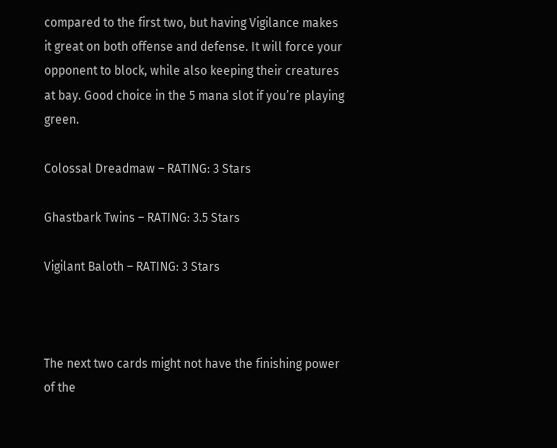compared to the first two, but having Vigilance makes it great on both offense and defense. It will force your opponent to block, while also keeping their creatures at bay. Good choice in the 5 mana slot if you’re playing green.

Colossal Dreadmaw – RATING: 3 Stars

Ghastbark Twins – RATING: 3.5 Stars

Vigilant Baloth – RATING: 3 Stars



The next two cards might not have the finishing power of the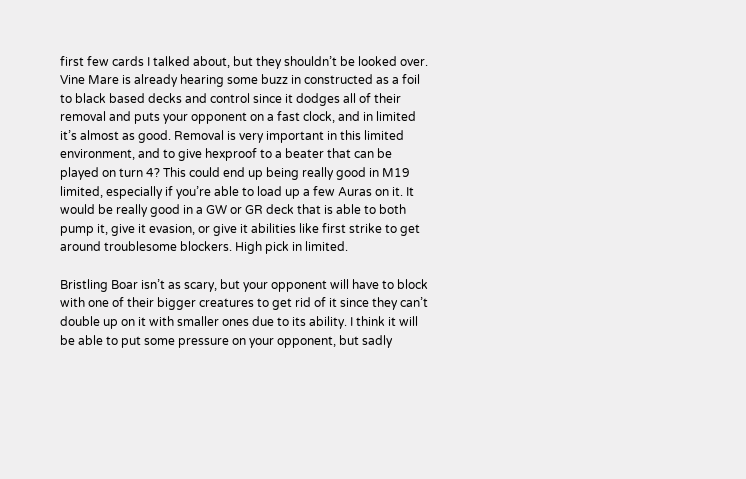first few cards I talked about, but they shouldn’t be looked over. Vine Mare is already hearing some buzz in constructed as a foil to black based decks and control since it dodges all of their removal and puts your opponent on a fast clock, and in limited it’s almost as good. Removal is very important in this limited environment, and to give hexproof to a beater that can be played on turn 4? This could end up being really good in M19 limited, especially if you’re able to load up a few Auras on it. It would be really good in a GW or GR deck that is able to both pump it, give it evasion, or give it abilities like first strike to get around troublesome blockers. High pick in limited.

Bristling Boar isn’t as scary, but your opponent will have to block with one of their bigger creatures to get rid of it since they can’t double up on it with smaller ones due to its ability. I think it will be able to put some pressure on your opponent, but sadly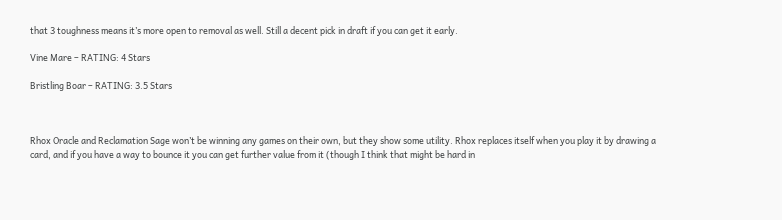that 3 toughness means it’s more open to removal as well. Still a decent pick in draft if you can get it early.

Vine Mare – RATING: 4 Stars

Bristling Boar – RATING: 3.5 Stars



Rhox Oracle and Reclamation Sage won’t be winning any games on their own, but they show some utility. Rhox replaces itself when you play it by drawing a card, and if you have a way to bounce it you can get further value from it (though I think that might be hard in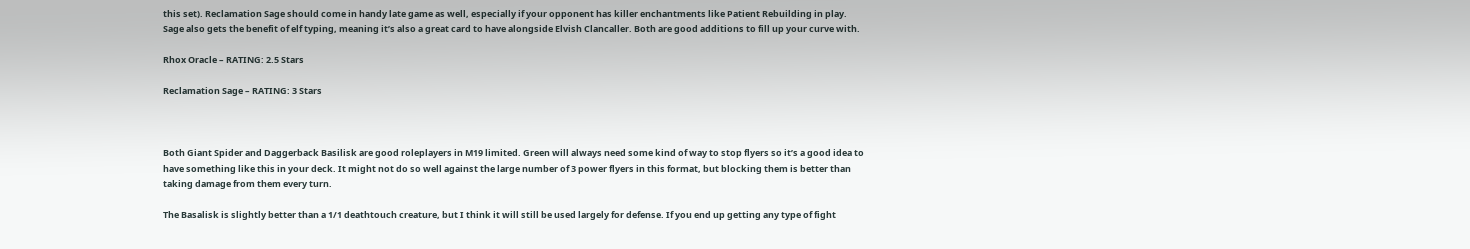this set). Reclamation Sage should come in handy late game as well, especially if your opponent has killer enchantments like Patient Rebuilding in play. Sage also gets the benefit of elf typing, meaning it’s also a great card to have alongside Elvish Clancaller. Both are good additions to fill up your curve with.

Rhox Oracle – RATING: 2.5 Stars

Reclamation Sage – RATING: 3 Stars



Both Giant Spider and Daggerback Basilisk are good roleplayers in M19 limited. Green will always need some kind of way to stop flyers so it’s a good idea to have something like this in your deck. It might not do so well against the large number of 3 power flyers in this format, but blocking them is better than taking damage from them every turn.

The Basalisk is slightly better than a 1/1 deathtouch creature, but I think it will still be used largely for defense. If you end up getting any type of fight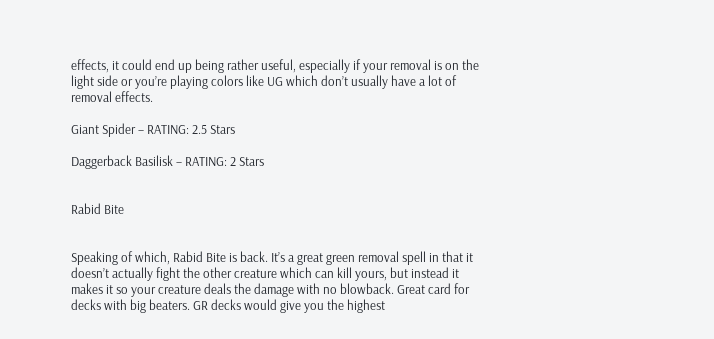effects, it could end up being rather useful, especially if your removal is on the light side or you’re playing colors like UG which don’t usually have a lot of removal effects.

Giant Spider – RATING: 2.5 Stars

Daggerback Basilisk – RATING: 2 Stars


Rabid Bite


Speaking of which, Rabid Bite is back. It’s a great green removal spell in that it doesn’t actually fight the other creature which can kill yours, but instead it makes it so your creature deals the damage with no blowback. Great card for decks with big beaters. GR decks would give you the highest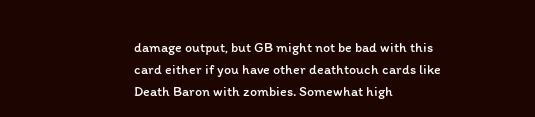damage output, but GB might not be bad with this card either if you have other deathtouch cards like Death Baron with zombies. Somewhat high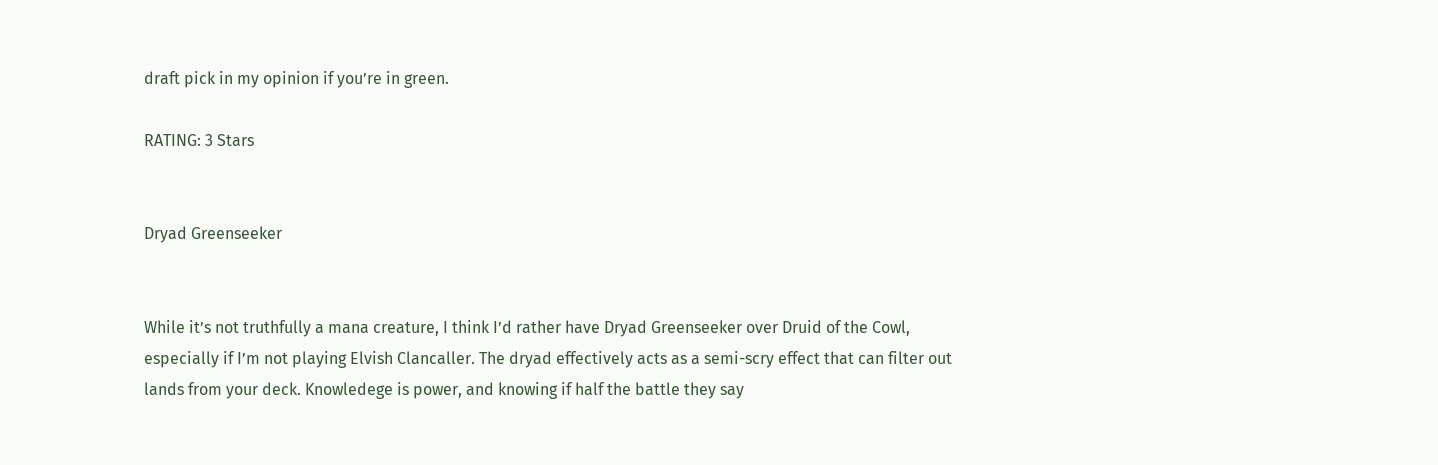draft pick in my opinion if you’re in green.

RATING: 3 Stars


Dryad Greenseeker


While it’s not truthfully a mana creature, I think I’d rather have Dryad Greenseeker over Druid of the Cowl, especially if I’m not playing Elvish Clancaller. The dryad effectively acts as a semi-scry effect that can filter out lands from your deck. Knowledege is power, and knowing if half the battle they say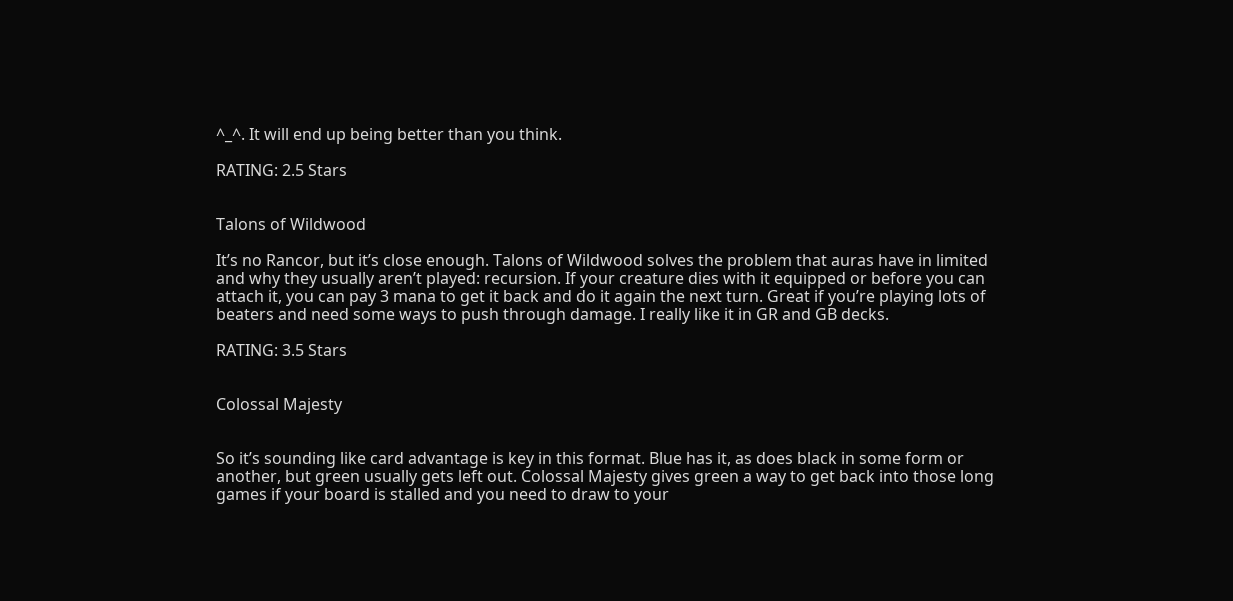^_^. It will end up being better than you think.

RATING: 2.5 Stars


Talons of Wildwood

It’s no Rancor, but it’s close enough. Talons of Wildwood solves the problem that auras have in limited and why they usually aren’t played: recursion. If your creature dies with it equipped or before you can attach it, you can pay 3 mana to get it back and do it again the next turn. Great if you’re playing lots of beaters and need some ways to push through damage. I really like it in GR and GB decks.

RATING: 3.5 Stars


Colossal Majesty


So it’s sounding like card advantage is key in this format. Blue has it, as does black in some form or another, but green usually gets left out. Colossal Majesty gives green a way to get back into those long games if your board is stalled and you need to draw to your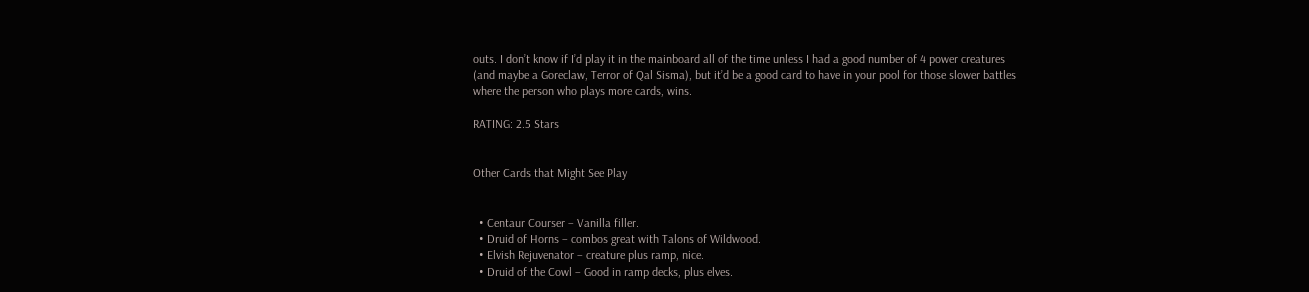outs. I don’t know if I’d play it in the mainboard all of the time unless I had a good number of 4 power creatures (and maybe a Goreclaw, Terror of Qal Sisma), but it’d be a good card to have in your pool for those slower battles where the person who plays more cards, wins.

RATING: 2.5 Stars


Other Cards that Might See Play


  • Centaur Courser – Vanilla filler.
  • Druid of Horns – combos great with Talons of Wildwood.
  • Elvish Rejuvenator – creature plus ramp, nice.
  • Druid of the Cowl – Good in ramp decks, plus elves.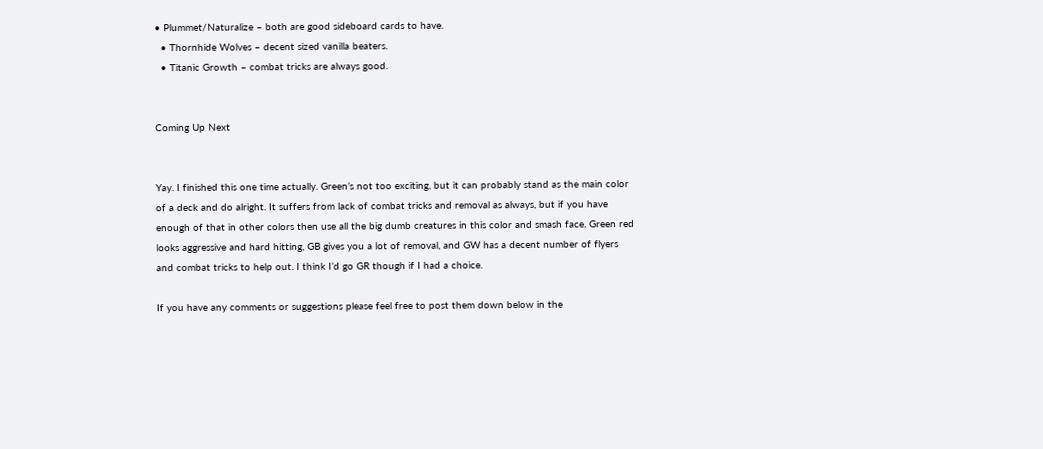• Plummet/Naturalize – both are good sideboard cards to have.
  • Thornhide Wolves – decent sized vanilla beaters.
  • Titanic Growth – combat tricks are always good.


Coming Up Next


Yay. I finished this one time actually. Green’s not too exciting, but it can probably stand as the main color of a deck and do alright. It suffers from lack of combat tricks and removal as always, but if you have enough of that in other colors then use all the big dumb creatures in this color and smash face. Green red looks aggressive and hard hitting, GB gives you a lot of removal, and GW has a decent number of flyers and combat tricks to help out. I think I’d go GR though if I had a choice.

If you have any comments or suggestions please feel free to post them down below in the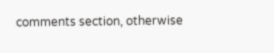comments section, otherwise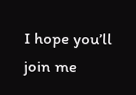I hope you’ll join me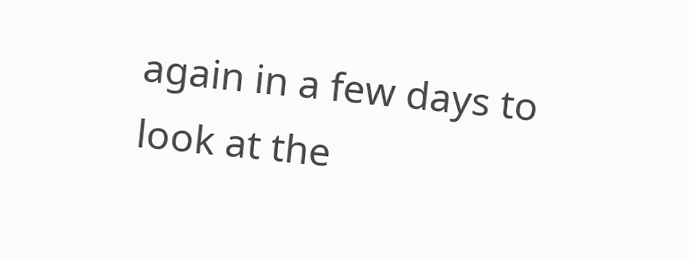again in a few days to look at the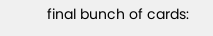final bunch of cards: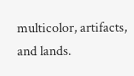multicolor, artifacts, and lands.